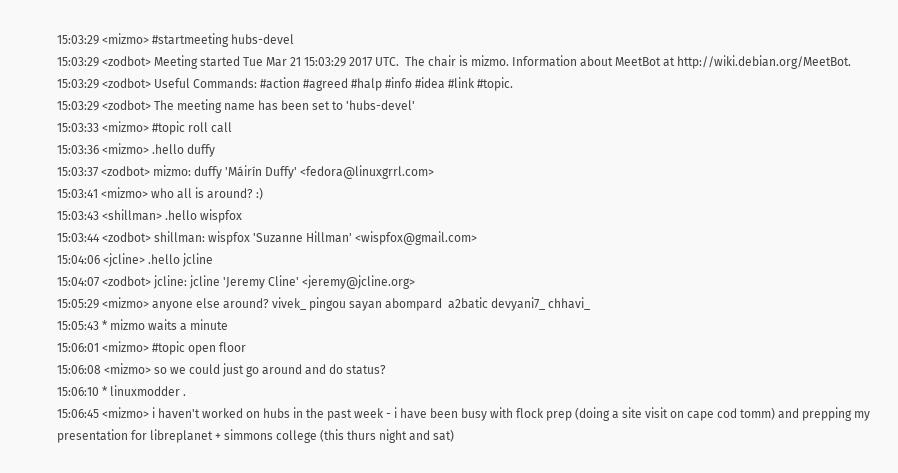15:03:29 <mizmo> #startmeeting hubs-devel
15:03:29 <zodbot> Meeting started Tue Mar 21 15:03:29 2017 UTC.  The chair is mizmo. Information about MeetBot at http://wiki.debian.org/MeetBot.
15:03:29 <zodbot> Useful Commands: #action #agreed #halp #info #idea #link #topic.
15:03:29 <zodbot> The meeting name has been set to 'hubs-devel'
15:03:33 <mizmo> #topic roll call
15:03:36 <mizmo> .hello duffy
15:03:37 <zodbot> mizmo: duffy 'Máirín Duffy' <fedora@linuxgrrl.com>
15:03:41 <mizmo> who all is around? :)
15:03:43 <shillman> .hello wispfox
15:03:44 <zodbot> shillman: wispfox 'Suzanne Hillman' <wispfox@gmail.com>
15:04:06 <jcline> .hello jcline
15:04:07 <zodbot> jcline: jcline 'Jeremy Cline' <jeremy@jcline.org>
15:05:29 <mizmo> anyone else around? vivek_ pingou sayan abompard  a2batic devyani7_ chhavi_
15:05:43 * mizmo waits a minute
15:06:01 <mizmo> #topic open floor
15:06:08 <mizmo> so we could just go around and do status?
15:06:10 * linuxmodder .
15:06:45 <mizmo> i haven't worked on hubs in the past week - i have been busy with flock prep (doing a site visit on cape cod tomm) and prepping my presentation for libreplanet + simmons college (this thurs night and sat)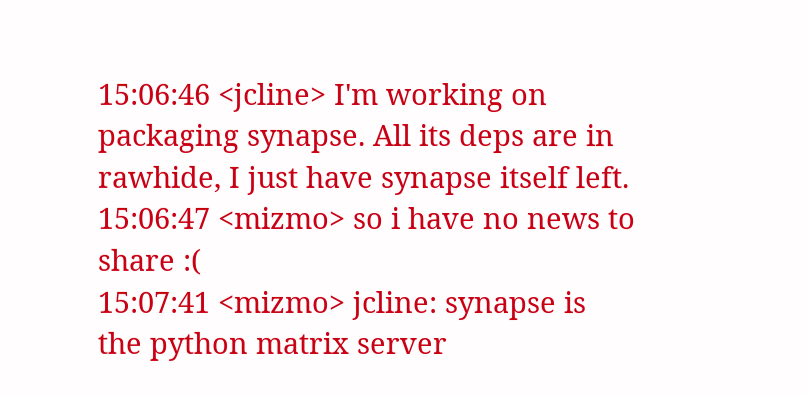15:06:46 <jcline> I'm working on packaging synapse. All its deps are in rawhide, I just have synapse itself left.
15:06:47 <mizmo> so i have no news to share :(
15:07:41 <mizmo> jcline: synapse is the python matrix server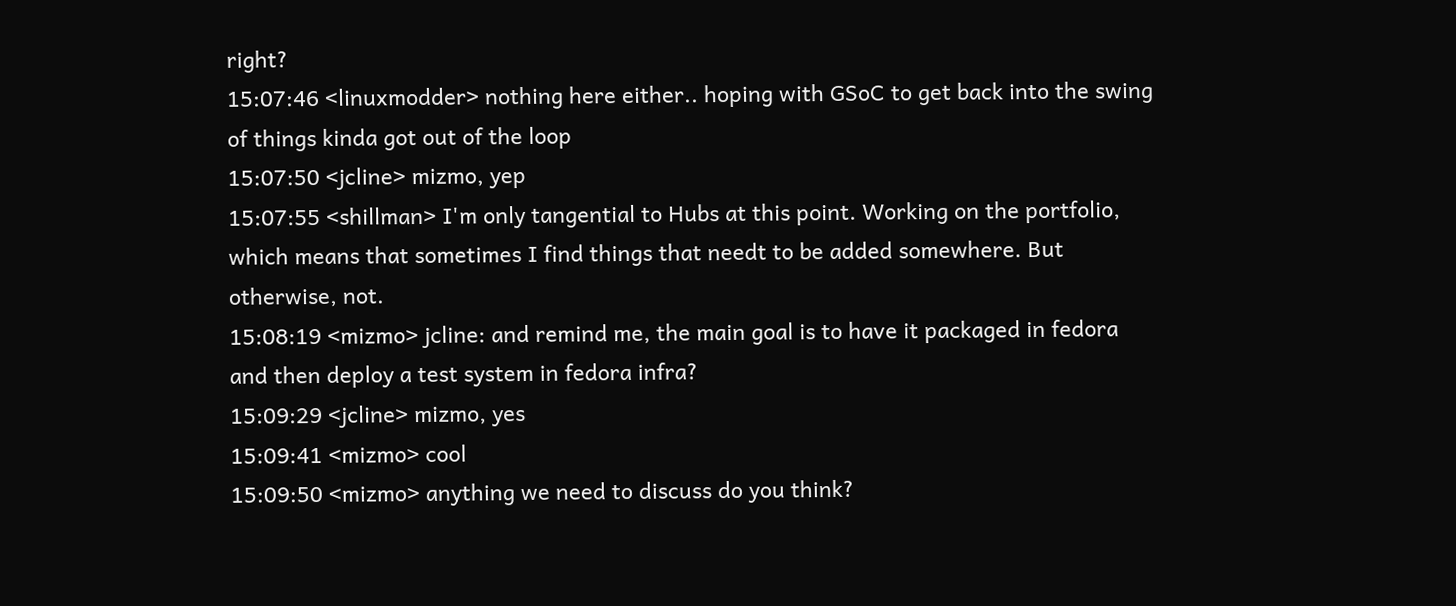right?
15:07:46 <linuxmodder> nothing here either.. hoping with GSoC to get back into the swing of things kinda got out of the loop
15:07:50 <jcline> mizmo, yep
15:07:55 <shillman> I'm only tangential to Hubs at this point. Working on the portfolio, which means that sometimes I find things that needt to be added somewhere. But otherwise, not.
15:08:19 <mizmo> jcline: and remind me, the main goal is to have it packaged in fedora and then deploy a test system in fedora infra?
15:09:29 <jcline> mizmo, yes
15:09:41 <mizmo> cool
15:09:50 <mizmo> anything we need to discuss do you think?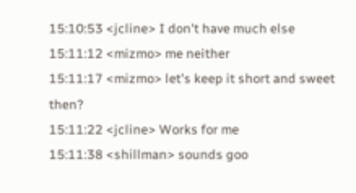15:10:53 <jcline> I don't have much else
15:11:12 <mizmo> me neither
15:11:17 <mizmo> let's keep it short and sweet then?
15:11:22 <jcline> Works for me
15:11:38 <shillman> sounds goo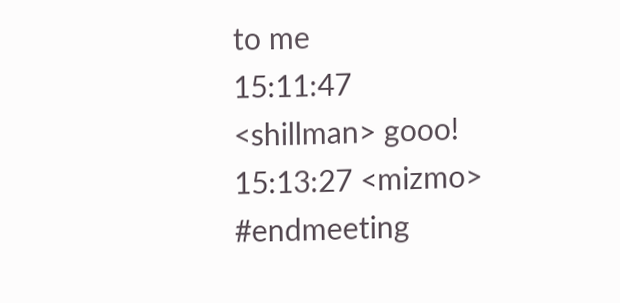to me
15:11:47 <shillman> gooo!
15:13:27 <mizmo> #endmeeting